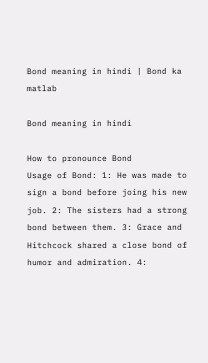Bond meaning in hindi | Bond ka matlab

Bond meaning in hindi

How to pronounce Bond
Usage of Bond: 1: He was made to sign a bond before joing his new job. 2: The sisters had a strong bond between them. 3: Grace and Hitchcock shared a close bond of humor and admiration. 4: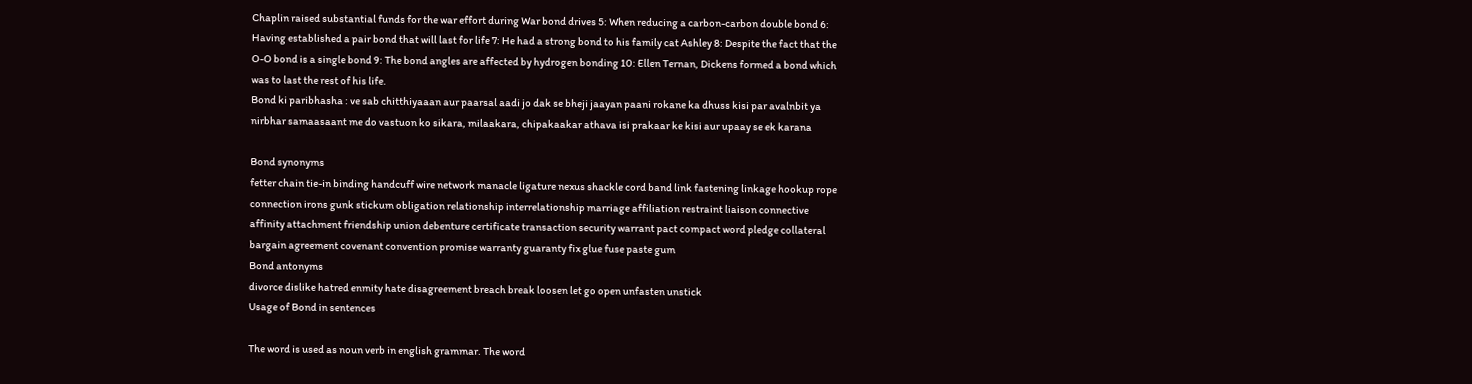Chaplin raised substantial funds for the war effort during War bond drives 5: When reducing a carbon-carbon double bond 6: Having established a pair bond that will last for life 7: He had a strong bond to his family cat Ashley 8: Despite the fact that the O-O bond is a single bond 9: The bond angles are affected by hydrogen bonding 10: Ellen Ternan, Dickens formed a bond which was to last the rest of his life.
Bond ki paribhasha : ve sab chitthiyaaan aur paarsal aadi jo dak se bheji jaayan paani rokane ka dhuss kisi par avalnbit ya nirbhar samaasaant me do vastuon ko sikara, milaakara, chipakaakar athava isi prakaar ke kisi aur upaay se ek karana

Bond synonyms
fetter chain tie-in binding handcuff wire network manacle ligature nexus shackle cord band link fastening linkage hookup rope connection irons gunk stickum obligation relationship interrelationship marriage affiliation restraint liaison connective affinity attachment friendship union debenture certificate transaction security warrant pact compact word pledge collateral bargain agreement covenant convention promise warranty guaranty fix glue fuse paste gum
Bond antonyms
divorce dislike hatred enmity hate disagreement breach break loosen let go open unfasten unstick
Usage of Bond in sentences

The word is used as noun verb in english grammar. The word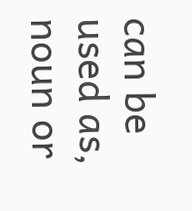can be used as, noun or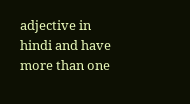adjective in hindi and have more than one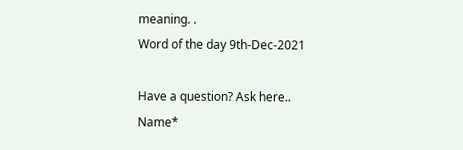meaning. .
Word of the day 9th-Dec-2021

Have a question? Ask here..
Name*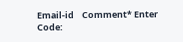Email-id    Comment* Enter Code: